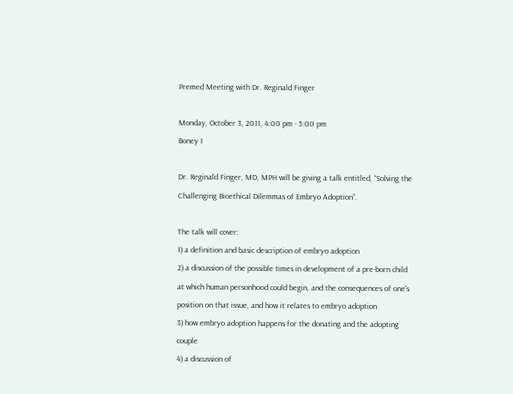Premed Meeting with Dr. Reginald Finger

Monday, October 3, 2011, 4:00 pm - 5:00 pm
Boney I

Dr. Reginald Finger, MD, MPH will be giving a talk entitled, “Solving the Challenging Bioethical Dilemmas of Embryo Adoption”.

The talk will cover:
1) a definition and basic description of embryo adoption
2) a discussion of the possible times in development of a pre-born child at which human personhood could begin, and the consequences of one's position on that issue, and how it relates to embryo adoption
3) how embryo adoption happens for the donating and the adopting couple
4) a discussion of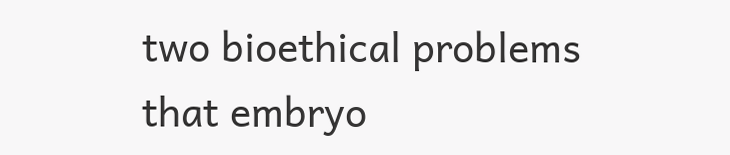two bioethical problems that embryo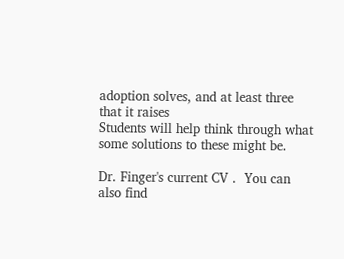adoption solves, and at least three that it raises
Students will help think through what some solutions to these might be.

Dr. Finger's current CV .  You can also find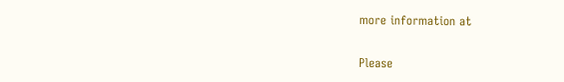more information at

Please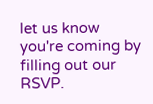let us know you're coming by filling out our RSVP.